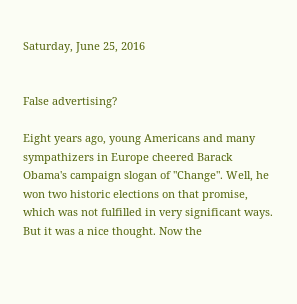Saturday, June 25, 2016


False advertising?

Eight years ago, young Americans and many sympathizers in Europe cheered Barack Obama's campaign slogan of "Change". Well, he won two historic elections on that promise, which was not fulfilled in very significant ways. But it was a nice thought. Now the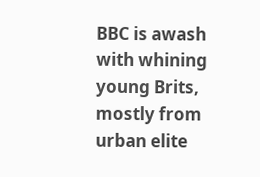BBC is awash with whining young Brits, mostly from urban elite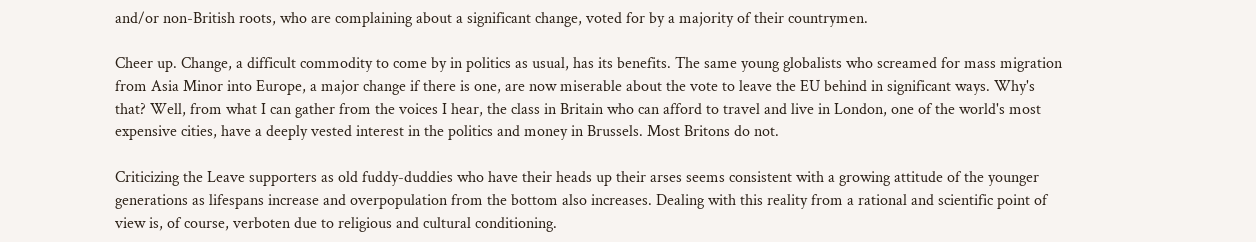and/or non-British roots, who are complaining about a significant change, voted for by a majority of their countrymen.

Cheer up. Change, a difficult commodity to come by in politics as usual, has its benefits. The same young globalists who screamed for mass migration from Asia Minor into Europe, a major change if there is one, are now miserable about the vote to leave the EU behind in significant ways. Why's that? Well, from what I can gather from the voices I hear, the class in Britain who can afford to travel and live in London, one of the world's most expensive cities, have a deeply vested interest in the politics and money in Brussels. Most Britons do not.

Criticizing the Leave supporters as old fuddy-duddies who have their heads up their arses seems consistent with a growing attitude of the younger generations as lifespans increase and overpopulation from the bottom also increases. Dealing with this reality from a rational and scientific point of view is, of course, verboten due to religious and cultural conditioning.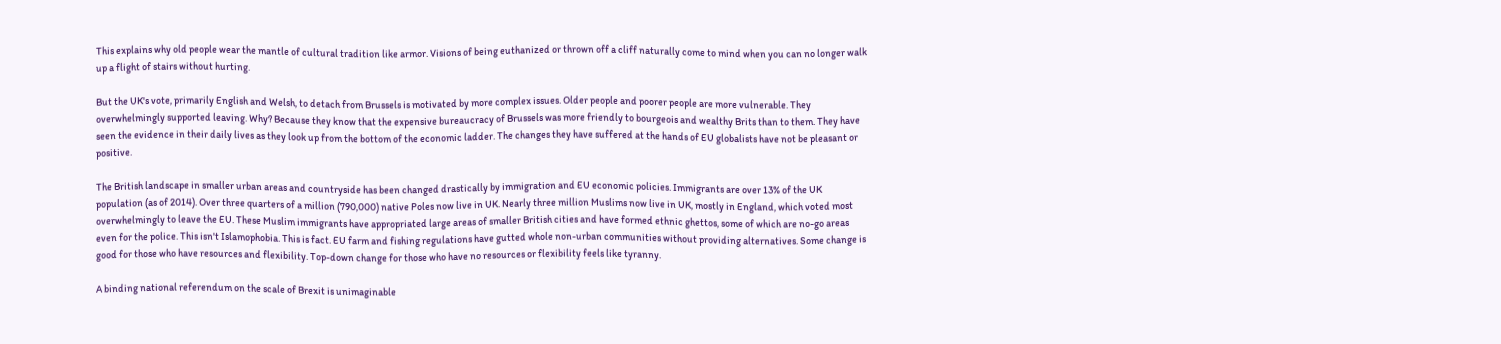This explains why old people wear the mantle of cultural tradition like armor. Visions of being euthanized or thrown off a cliff naturally come to mind when you can no longer walk up a flight of stairs without hurting.

But the UK's vote, primarily English and Welsh, to detach from Brussels is motivated by more complex issues. Older people and poorer people are more vulnerable. They overwhelmingly supported leaving. Why? Because they know that the expensive bureaucracy of Brussels was more friendly to bourgeois and wealthy Brits than to them. They have seen the evidence in their daily lives as they look up from the bottom of the economic ladder. The changes they have suffered at the hands of EU globalists have not be pleasant or positive.

The British landscape in smaller urban areas and countryside has been changed drastically by immigration and EU economic policies. Immigrants are over 13% of the UK population (as of 2014). Over three quarters of a million (790,000) native Poles now live in UK. Nearly three million Muslims now live in UK, mostly in England, which voted most overwhelmingly to leave the EU. These Muslim immigrants have appropriated large areas of smaller British cities and have formed ethnic ghettos, some of which are no-go areas even for the police. This isn't Islamophobia. This is fact. EU farm and fishing regulations have gutted whole non-urban communities without providing alternatives. Some change is good for those who have resources and flexibility. Top-down change for those who have no resources or flexibility feels like tyranny.

A binding national referendum on the scale of Brexit is unimaginable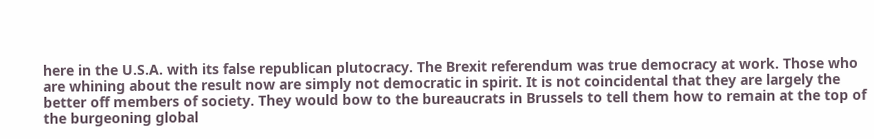here in the U.S.A. with its false republican plutocracy. The Brexit referendum was true democracy at work. Those who are whining about the result now are simply not democratic in spirit. It is not coincidental that they are largely the better off members of society. They would bow to the bureaucrats in Brussels to tell them how to remain at the top of the burgeoning global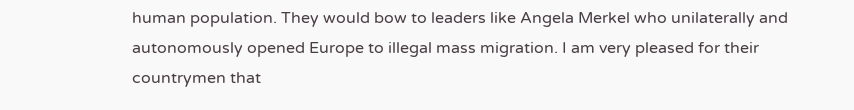human population. They would bow to leaders like Angela Merkel who unilaterally and autonomously opened Europe to illegal mass migration. I am very pleased for their countrymen that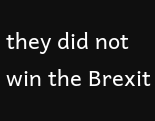they did not win the Brexit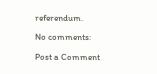referendum.

No comments:

Post a Comment